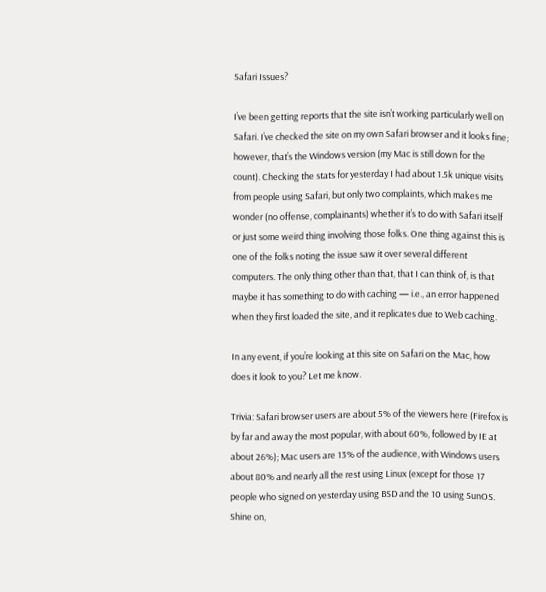Safari Issues?

I’ve been getting reports that the site isn’t working particularly well on Safari. I’ve checked the site on my own Safari browser and it looks fine; however, that’s the Windows version (my Mac is still down for the count). Checking the stats for yesterday I had about 1.5k unique visits from people using Safari, but only two complaints, which makes me wonder (no offense, complainants) whether it’s to do with Safari itself or just some weird thing involving those folks. One thing against this is one of the folks noting the issue saw it over several different computers. The only thing other than that, that I can think of, is that maybe it has something to do with caching — i.e., an error happened when they first loaded the site, and it replicates due to Web caching.

In any event, if you’re looking at this site on Safari on the Mac, how does it look to you? Let me know.

Trivia: Safari browser users are about 5% of the viewers here (Firefox is by far and away the most popular, with about 60%, followed by IE at about 26%); Mac users are 13% of the audience, with Windows users about 80% and nearly all the rest using Linux (except for those 17 people who signed on yesterday using BSD and the 10 using SunOS. Shine on,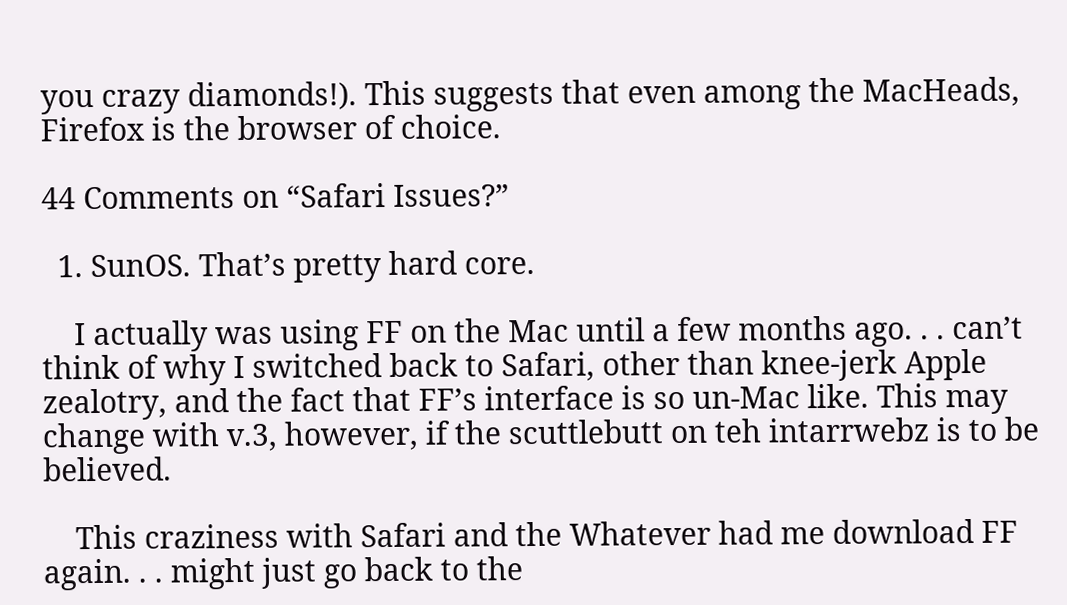you crazy diamonds!). This suggests that even among the MacHeads, Firefox is the browser of choice.

44 Comments on “Safari Issues?”

  1. SunOS. That’s pretty hard core.

    I actually was using FF on the Mac until a few months ago. . . can’t think of why I switched back to Safari, other than knee-jerk Apple zealotry, and the fact that FF’s interface is so un-Mac like. This may change with v.3, however, if the scuttlebutt on teh intarrwebz is to be believed.

    This craziness with Safari and the Whatever had me download FF again. . . might just go back to the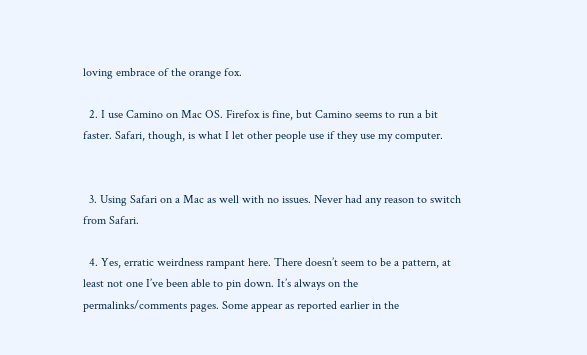loving embrace of the orange fox.

  2. I use Camino on Mac OS. Firefox is fine, but Camino seems to run a bit faster. Safari, though, is what I let other people use if they use my computer.


  3. Using Safari on a Mac as well with no issues. Never had any reason to switch from Safari.

  4. Yes, erratic weirdness rampant here. There doesn’t seem to be a pattern, at least not one I’ve been able to pin down. It’s always on the permalinks/comments pages. Some appear as reported earlier in the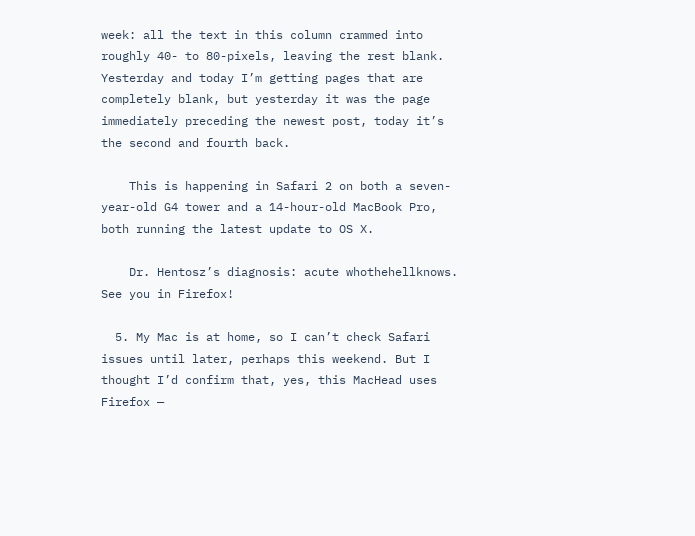week: all the text in this column crammed into roughly 40- to 80-pixels, leaving the rest blank. Yesterday and today I’m getting pages that are completely blank, but yesterday it was the page immediately preceding the newest post, today it’s the second and fourth back.

    This is happening in Safari 2 on both a seven-year-old G4 tower and a 14-hour-old MacBook Pro, both running the latest update to OS X.

    Dr. Hentosz’s diagnosis: acute whothehellknows. See you in Firefox!

  5. My Mac is at home, so I can’t check Safari issues until later, perhaps this weekend. But I thought I’d confirm that, yes, this MacHead uses Firefox —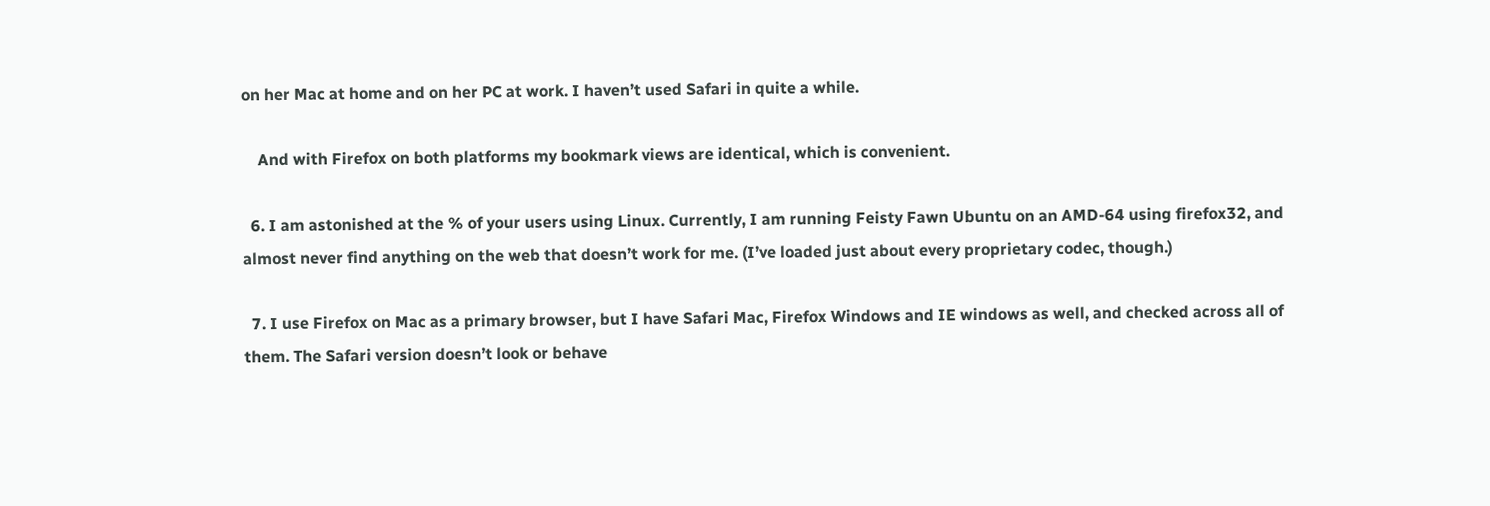on her Mac at home and on her PC at work. I haven’t used Safari in quite a while.

    And with Firefox on both platforms my bookmark views are identical, which is convenient.

  6. I am astonished at the % of your users using Linux. Currently, I am running Feisty Fawn Ubuntu on an AMD-64 using firefox32, and almost never find anything on the web that doesn’t work for me. (I’ve loaded just about every proprietary codec, though.)

  7. I use Firefox on Mac as a primary browser, but I have Safari Mac, Firefox Windows and IE windows as well, and checked across all of them. The Safari version doesn’t look or behave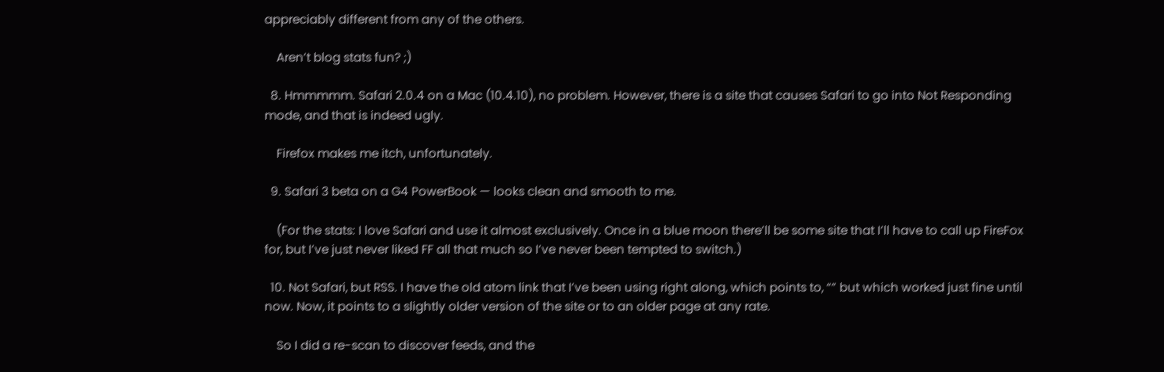appreciably different from any of the others.

    Aren’t blog stats fun? ;)

  8. Hmmmmm. Safari 2.0.4 on a Mac (10.4.10), no problem. However, there is a site that causes Safari to go into Not Responding mode, and that is indeed ugly.

    Firefox makes me itch, unfortunately.

  9. Safari 3 beta on a G4 PowerBook — looks clean and smooth to me.

    (For the stats: I love Safari and use it almost exclusively. Once in a blue moon there’ll be some site that I’ll have to call up FireFox for, but I’ve just never liked FF all that much so I’ve never been tempted to switch.)

  10. Not Safari, but RSS. I have the old atom link that I’ve been using right along, which points to, “” but which worked just fine until now. Now, it points to a slightly older version of the site or to an older page at any rate.

    So I did a re-scan to discover feeds, and the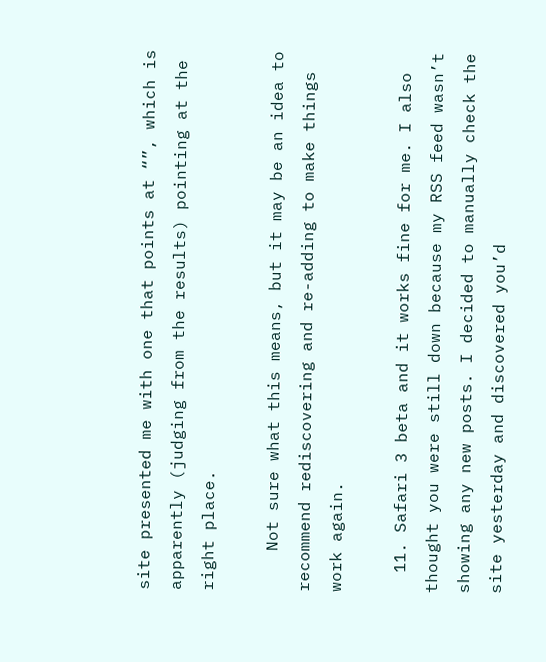site presented me with one that points at “”, which is apparently (judging from the results) pointing at the right place.

    Not sure what this means, but it may be an idea to recommend rediscovering and re-adding to make things work again.

  11. Safari 3 beta and it works fine for me. I also thought you were still down because my RSS feed wasn’t showing any new posts. I decided to manually check the site yesterday and discovered you’d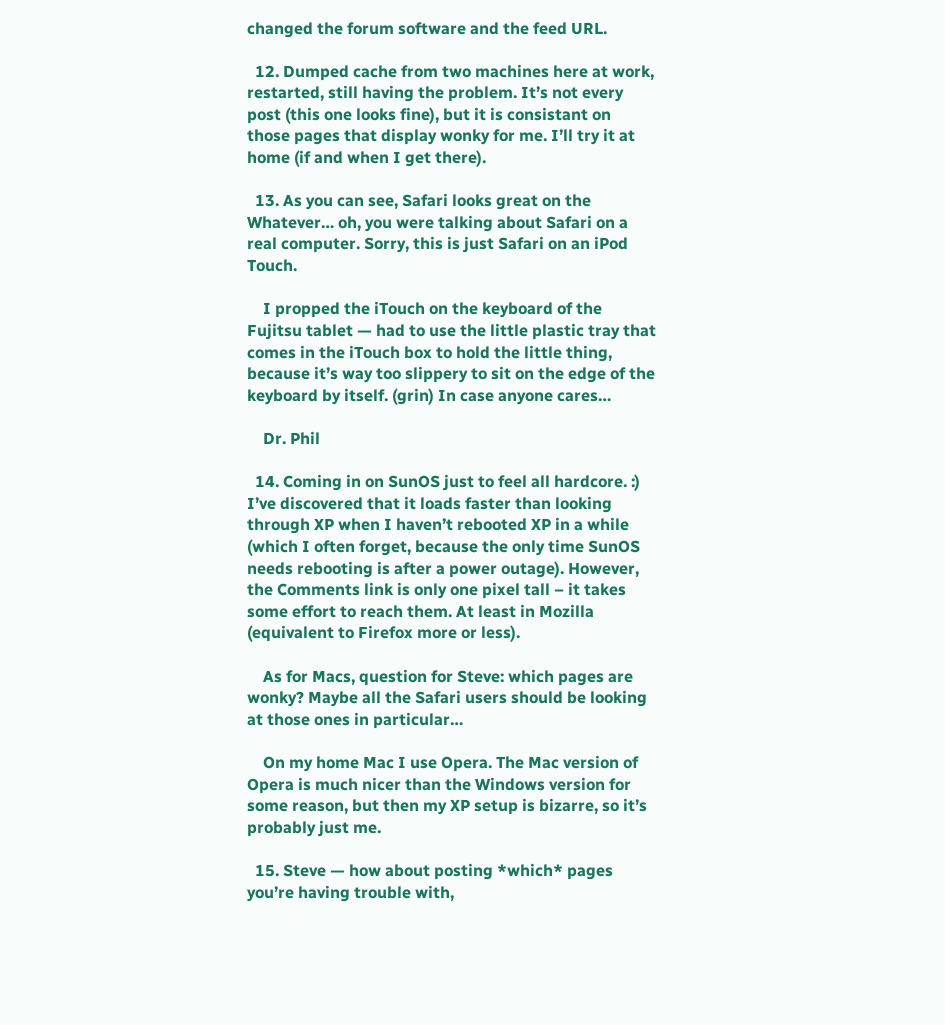changed the forum software and the feed URL.

  12. Dumped cache from two machines here at work, restarted, still having the problem. It’s not every post (this one looks fine), but it is consistant on those pages that display wonky for me. I’ll try it at home (if and when I get there).

  13. As you can see, Safari looks great on the Whatever… oh, you were talking about Safari on a real computer. Sorry, this is just Safari on an iPod Touch.

    I propped the iTouch on the keyboard of the Fujitsu tablet — had to use the little plastic tray that comes in the iTouch box to hold the little thing, because it’s way too slippery to sit on the edge of the keyboard by itself. (grin) In case anyone cares…

    Dr. Phil

  14. Coming in on SunOS just to feel all hardcore. :) I’ve discovered that it loads faster than looking through XP when I haven’t rebooted XP in a while (which I often forget, because the only time SunOS needs rebooting is after a power outage). However, the Comments link is only one pixel tall – it takes some effort to reach them. At least in Mozilla (equivalent to Firefox more or less).

    As for Macs, question for Steve: which pages are wonky? Maybe all the Safari users should be looking at those ones in particular…

    On my home Mac I use Opera. The Mac version of Opera is much nicer than the Windows version for some reason, but then my XP setup is bizarre, so it’s probably just me.

  15. Steve — how about posting *which* pages you’re having trouble with,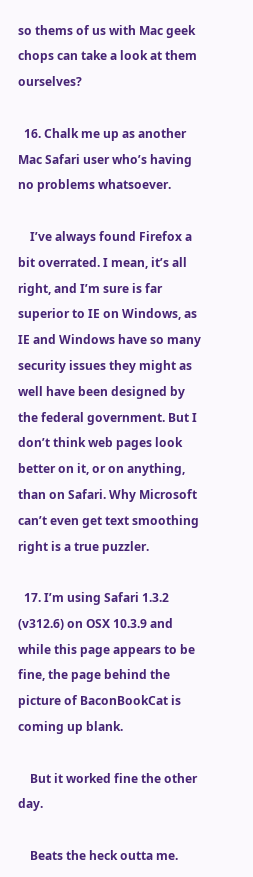so thems of us with Mac geek chops can take a look at them ourselves?

  16. Chalk me up as another Mac Safari user who’s having no problems whatsoever.

    I’ve always found Firefox a bit overrated. I mean, it’s all right, and I’m sure is far superior to IE on Windows, as IE and Windows have so many security issues they might as well have been designed by the federal government. But I don’t think web pages look better on it, or on anything, than on Safari. Why Microsoft can’t even get text smoothing right is a true puzzler.

  17. I’m using Safari 1.3.2 (v312.6) on OSX 10.3.9 and while this page appears to be fine, the page behind the picture of BaconBookCat is coming up blank.

    But it worked fine the other day.

    Beats the heck outta me.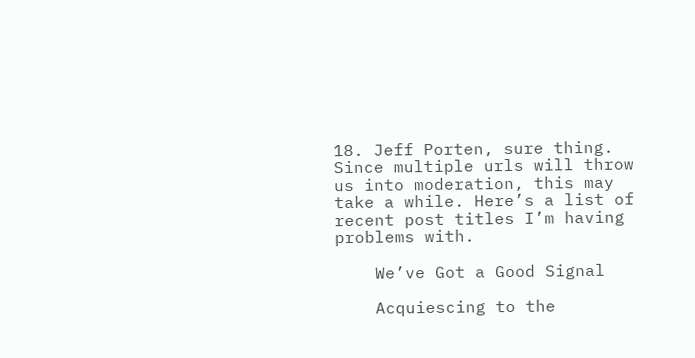18. Jeff Porten, sure thing. Since multiple urls will throw us into moderation, this may take a while. Here’s a list of recent post titles I’m having problems with.

    We’ve Got a Good Signal

    Acquiescing to the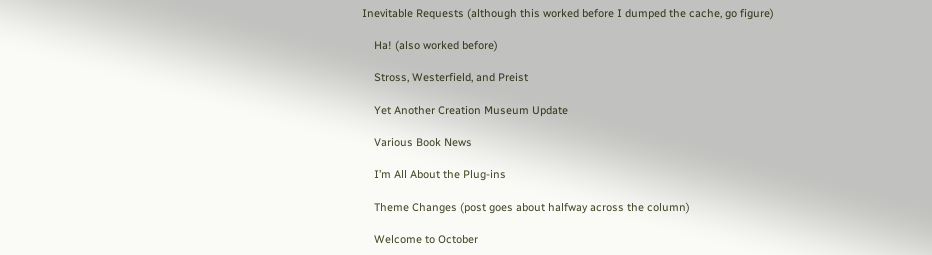Inevitable Requests (although this worked before I dumped the cache, go figure)

    Ha! (also worked before)

    Stross, Westerfield, and Preist

    Yet Another Creation Museum Update

    Various Book News

    I’m All About the Plug-ins

    Theme Changes (post goes about halfway across the column)

    Welcome to October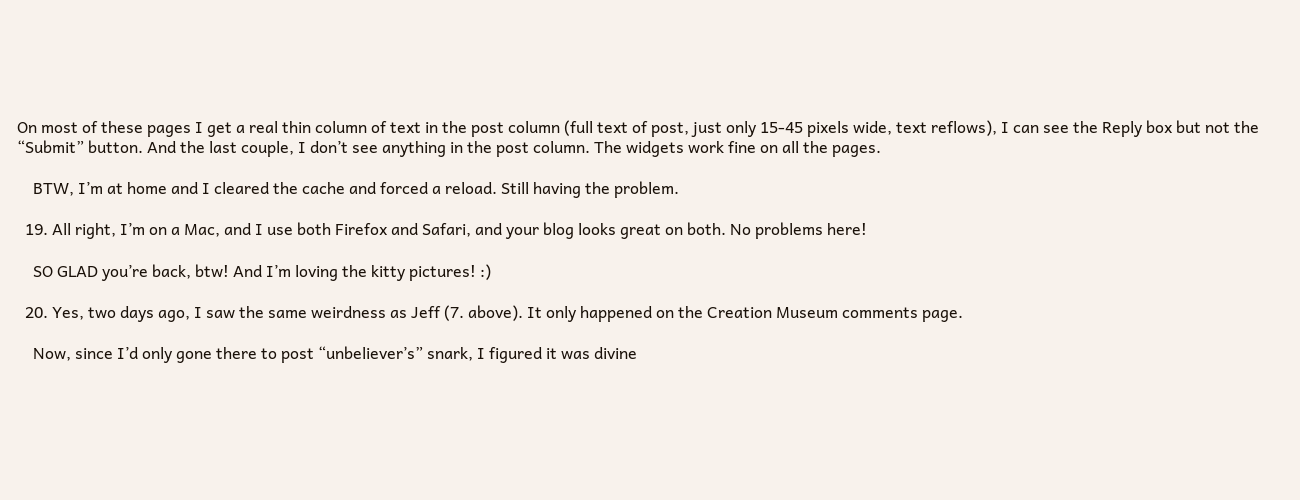On most of these pages I get a real thin column of text in the post column (full text of post, just only 15-45 pixels wide, text reflows), I can see the Reply box but not the “Submit” button. And the last couple, I don’t see anything in the post column. The widgets work fine on all the pages.

    BTW, I’m at home and I cleared the cache and forced a reload. Still having the problem.

  19. All right, I’m on a Mac, and I use both Firefox and Safari, and your blog looks great on both. No problems here!

    SO GLAD you’re back, btw! And I’m loving the kitty pictures! :)

  20. Yes, two days ago, I saw the same weirdness as Jeff (7. above). It only happened on the Creation Museum comments page.

    Now, since I’d only gone there to post “unbeliever’s” snark, I figured it was divine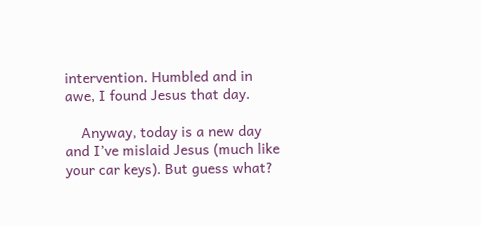intervention. Humbled and in awe, I found Jesus that day.

    Anyway, today is a new day and I’ve mislaid Jesus (much like your car keys). But guess what?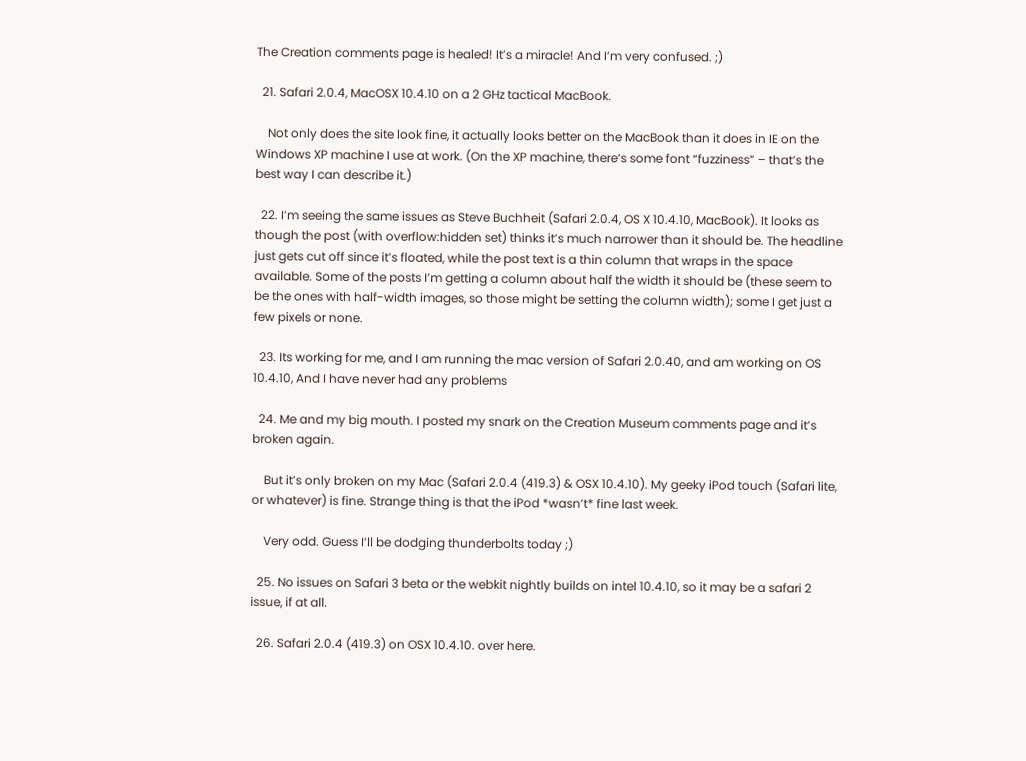The Creation comments page is healed! It’s a miracle! And I’m very confused. ;)

  21. Safari 2.0.4, MacOSX 10.4.10 on a 2 GHz tactical MacBook.

    Not only does the site look fine, it actually looks better on the MacBook than it does in IE on the Windows XP machine I use at work. (On the XP machine, there’s some font “fuzziness” – that’s the best way I can describe it.)

  22. I’m seeing the same issues as Steve Buchheit (Safari 2.0.4, OS X 10.4.10, MacBook). It looks as though the post (with overflow:hidden set) thinks it’s much narrower than it should be. The headline just gets cut off since it’s floated, while the post text is a thin column that wraps in the space available. Some of the posts I’m getting a column about half the width it should be (these seem to be the ones with half-width images, so those might be setting the column width); some I get just a few pixels or none.

  23. Its working for me, and I am running the mac version of Safari 2.0.40, and am working on OS 10.4.10, And I have never had any problems

  24. Me and my big mouth. I posted my snark on the Creation Museum comments page and it’s broken again.

    But it’s only broken on my Mac (Safari 2.0.4 (419.3) & OSX 10.4.10). My geeky iPod touch (Safari lite, or whatever) is fine. Strange thing is that the iPod *wasn’t* fine last week.

    Very odd. Guess I’ll be dodging thunderbolts today ;)

  25. No issues on Safari 3 beta or the webkit nightly builds on intel 10.4.10, so it may be a safari 2 issue, if at all.

  26. Safari 2.0.4 (419.3) on OSX 10.4.10. over here.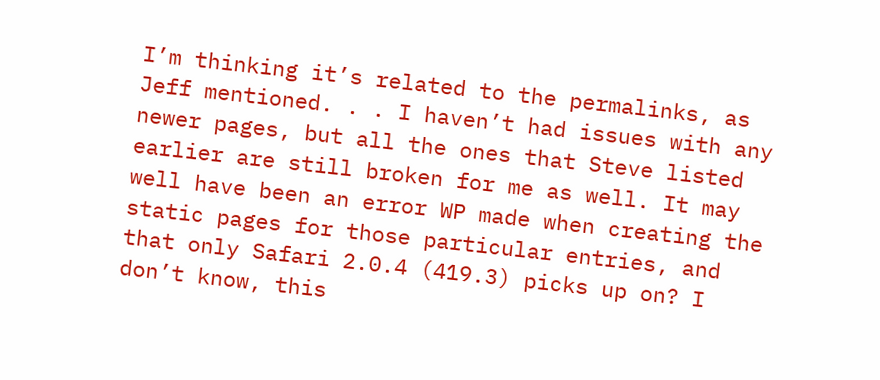I’m thinking it’s related to the permalinks, as Jeff mentioned. . . I haven’t had issues with any newer pages, but all the ones that Steve listed earlier are still broken for me as well. It may well have been an error WP made when creating the static pages for those particular entries, and that only Safari 2.0.4 (419.3) picks up on? I don’t know, this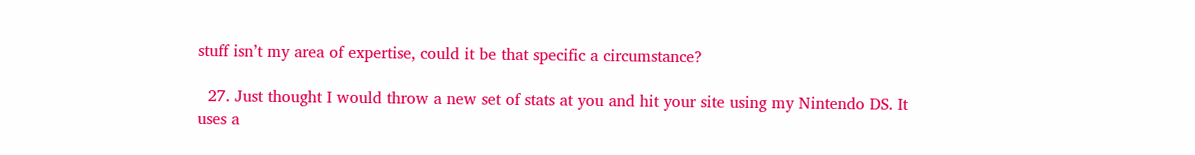stuff isn’t my area of expertise, could it be that specific a circumstance?

  27. Just thought I would throw a new set of stats at you and hit your site using my Nintendo DS. It uses a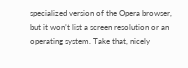specialized version of the Opera browser, but it won’t list a screen resolution or an operating system. Take that, nicely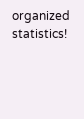organized statistics!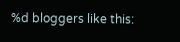%d bloggers like this: